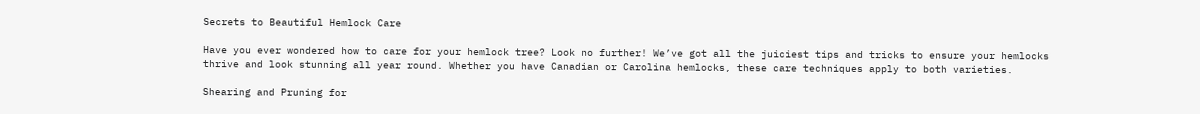Secrets to Beautiful Hemlock Care

Have you ever wondered how to care for your hemlock tree? Look no further! We’ve got all the juiciest tips and tricks to ensure your hemlocks thrive and look stunning all year round. Whether you have Canadian or Carolina hemlocks, these care techniques apply to both varieties.

Shearing and Pruning for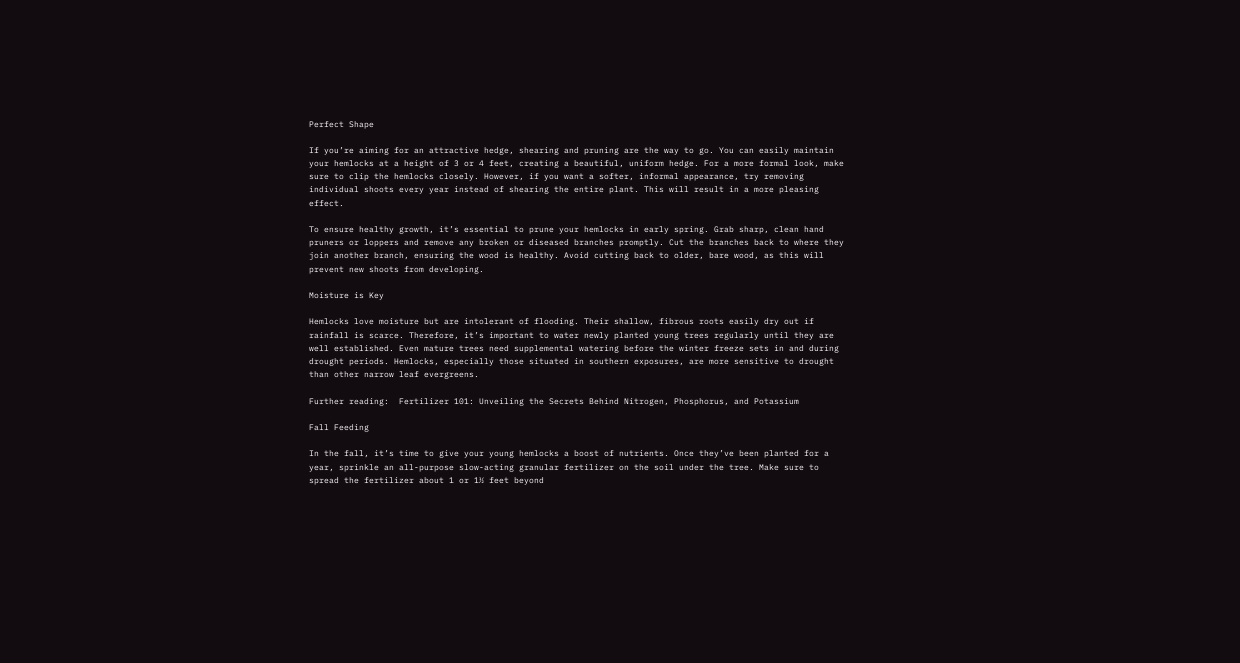Perfect Shape

If you’re aiming for an attractive hedge, shearing and pruning are the way to go. You can easily maintain your hemlocks at a height of 3 or 4 feet, creating a beautiful, uniform hedge. For a more formal look, make sure to clip the hemlocks closely. However, if you want a softer, informal appearance, try removing individual shoots every year instead of shearing the entire plant. This will result in a more pleasing effect.

To ensure healthy growth, it’s essential to prune your hemlocks in early spring. Grab sharp, clean hand pruners or loppers and remove any broken or diseased branches promptly. Cut the branches back to where they join another branch, ensuring the wood is healthy. Avoid cutting back to older, bare wood, as this will prevent new shoots from developing.

Moisture is Key

Hemlocks love moisture but are intolerant of flooding. Their shallow, fibrous roots easily dry out if rainfall is scarce. Therefore, it’s important to water newly planted young trees regularly until they are well established. Even mature trees need supplemental watering before the winter freeze sets in and during drought periods. Hemlocks, especially those situated in southern exposures, are more sensitive to drought than other narrow leaf evergreens.

Further reading:  Fertilizer 101: Unveiling the Secrets Behind Nitrogen, Phosphorus, and Potassium

Fall Feeding

In the fall, it’s time to give your young hemlocks a boost of nutrients. Once they’ve been planted for a year, sprinkle an all-purpose slow-acting granular fertilizer on the soil under the tree. Make sure to spread the fertilizer about 1 or 1½ feet beyond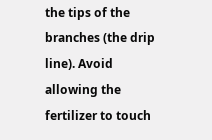the tips of the branches (the drip line). Avoid allowing the fertilizer to touch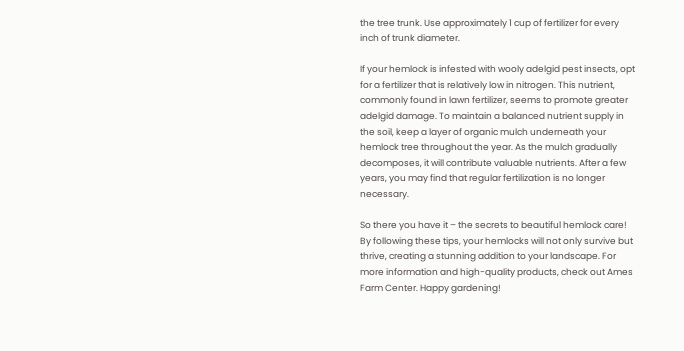the tree trunk. Use approximately 1 cup of fertilizer for every inch of trunk diameter.

If your hemlock is infested with wooly adelgid pest insects, opt for a fertilizer that is relatively low in nitrogen. This nutrient, commonly found in lawn fertilizer, seems to promote greater adelgid damage. To maintain a balanced nutrient supply in the soil, keep a layer of organic mulch underneath your hemlock tree throughout the year. As the mulch gradually decomposes, it will contribute valuable nutrients. After a few years, you may find that regular fertilization is no longer necessary.

So there you have it – the secrets to beautiful hemlock care! By following these tips, your hemlocks will not only survive but thrive, creating a stunning addition to your landscape. For more information and high-quality products, check out Ames Farm Center. Happy gardening!